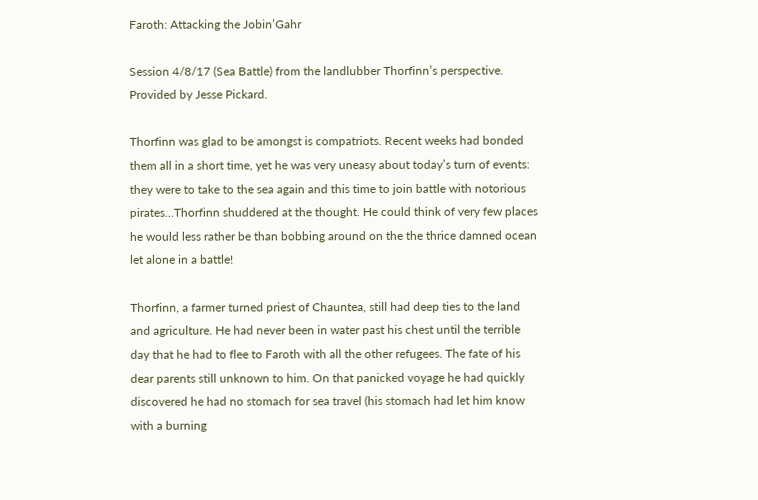Faroth: Attacking the Jobin’Gahr

Session 4/8/17 (Sea Battle) from the landlubber Thorfinn’s perspective. Provided by Jesse Pickard.

Thorfinn was glad to be amongst is compatriots. Recent weeks had bonded them all in a short time, yet he was very uneasy about today’s turn of events: they were to take to the sea again and this time to join battle with notorious pirates…Thorfinn shuddered at the thought. He could think of very few places he would less rather be than bobbing around on the the thrice damned ocean let alone in a battle!

Thorfinn, a farmer turned priest of Chauntea, still had deep ties to the land and agriculture. He had never been in water past his chest until the terrible day that he had to flee to Faroth with all the other refugees. The fate of his dear parents still unknown to him. On that panicked voyage he had quickly discovered he had no stomach for sea travel (his stomach had let him know with a burning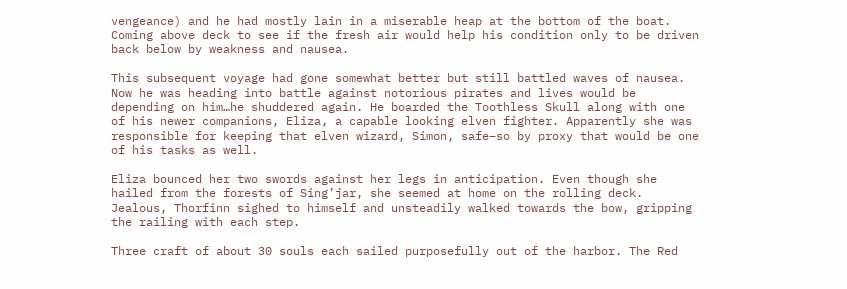vengeance) and he had mostly lain in a miserable heap at the bottom of the boat. Coming above deck to see if the fresh air would help his condition only to be driven back below by weakness and nausea.

This subsequent voyage had gone somewhat better but still battled waves of nausea. Now he was heading into battle against notorious pirates and lives would be depending on him…he shuddered again. He boarded the Toothless Skull along with one of his newer companions, Eliza, a capable looking elven fighter. Apparently she was responsible for keeping that elven wizard, Simon, safe–so by proxy that would be one of his tasks as well.

Eliza bounced her two swords against her legs in anticipation. Even though she hailed from the forests of Sing’jar, she seemed at home on the rolling deck. Jealous, Thorfinn sighed to himself and unsteadily walked towards the bow, gripping the railing with each step.

Three craft of about 30 souls each sailed purposefully out of the harbor. The Red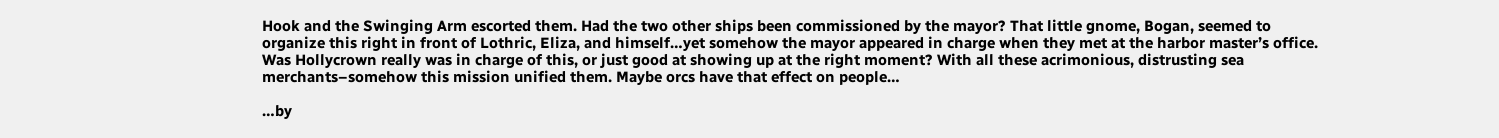Hook and the Swinging Arm escorted them. Had the two other ships been commissioned by the mayor? That little gnome, Bogan, seemed to organize this right in front of Lothric, Eliza, and himself…yet somehow the mayor appeared in charge when they met at the harbor master’s office. Was Hollycrown really was in charge of this, or just good at showing up at the right moment? With all these acrimonious, distrusting sea merchants–somehow this mission unified them. Maybe orcs have that effect on people…

…by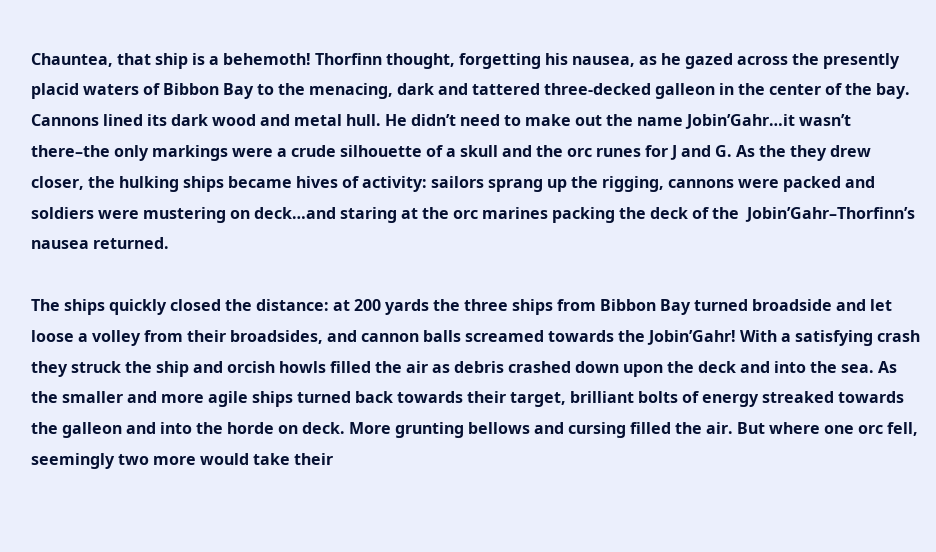Chauntea, that ship is a behemoth! Thorfinn thought, forgetting his nausea, as he gazed across the presently placid waters of Bibbon Bay to the menacing, dark and tattered three-decked galleon in the center of the bay. Cannons lined its dark wood and metal hull. He didn’t need to make out the name Jobin’Gahr…it wasn’t there–the only markings were a crude silhouette of a skull and the orc runes for J and G. As the they drew closer, the hulking ships became hives of activity: sailors sprang up the rigging, cannons were packed and soldiers were mustering on deck…and staring at the orc marines packing the deck of the  Jobin’Gahr–Thorfinn’s nausea returned.

The ships quickly closed the distance: at 200 yards the three ships from Bibbon Bay turned broadside and let loose a volley from their broadsides, and cannon balls screamed towards the Jobin’Gahr! With a satisfying crash they struck the ship and orcish howls filled the air as debris crashed down upon the deck and into the sea. As the smaller and more agile ships turned back towards their target, brilliant bolts of energy streaked towards the galleon and into the horde on deck. More grunting bellows and cursing filled the air. But where one orc fell, seemingly two more would take their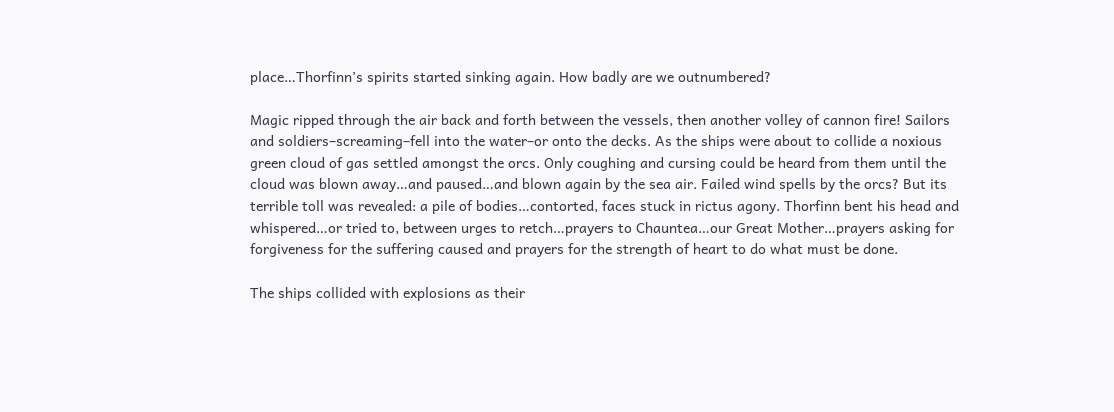place…Thorfinn’s spirits started sinking again. How badly are we outnumbered?

Magic ripped through the air back and forth between the vessels, then another volley of cannon fire! Sailors and soldiers–screaming–fell into the water–or onto the decks. As the ships were about to collide a noxious green cloud of gas settled amongst the orcs. Only coughing and cursing could be heard from them until the cloud was blown away…and paused…and blown again by the sea air. Failed wind spells by the orcs? But its terrible toll was revealed: a pile of bodies…contorted, faces stuck in rictus agony. Thorfinn bent his head and whispered…or tried to, between urges to retch…prayers to Chauntea…our Great Mother…prayers asking for forgiveness for the suffering caused and prayers for the strength of heart to do what must be done.

The ships collided with explosions as their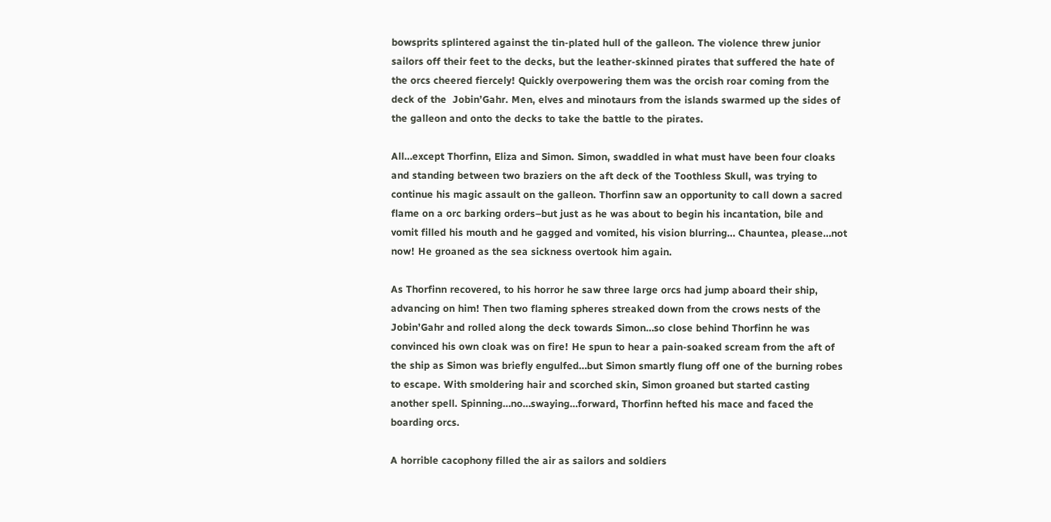bowsprits splintered against the tin-plated hull of the galleon. The violence threw junior sailors off their feet to the decks, but the leather-skinned pirates that suffered the hate of the orcs cheered fiercely! Quickly overpowering them was the orcish roar coming from the deck of the  Jobin’Gahr. Men, elves and minotaurs from the islands swarmed up the sides of the galleon and onto the decks to take the battle to the pirates.

All…except Thorfinn, Eliza and Simon. Simon, swaddled in what must have been four cloaks and standing between two braziers on the aft deck of the Toothless Skull, was trying to continue his magic assault on the galleon. Thorfinn saw an opportunity to call down a sacred flame on a orc barking orders–but just as he was about to begin his incantation, bile and vomit filled his mouth and he gagged and vomited, his vision blurring… Chauntea, please…not now! He groaned as the sea sickness overtook him again.

As Thorfinn recovered, to his horror he saw three large orcs had jump aboard their ship,  advancing on him! Then two flaming spheres streaked down from the crows nests of the Jobin’Gahr and rolled along the deck towards Simon…so close behind Thorfinn he was convinced his own cloak was on fire! He spun to hear a pain-soaked scream from the aft of the ship as Simon was briefly engulfed…but Simon smartly flung off one of the burning robes to escape. With smoldering hair and scorched skin, Simon groaned but started casting another spell. Spinning…no…swaying…forward, Thorfinn hefted his mace and faced the boarding orcs.

A horrible cacophony filled the air as sailors and soldiers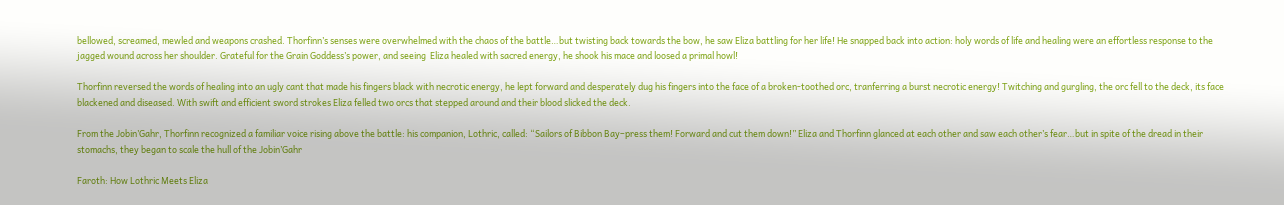bellowed, screamed, mewled and weapons crashed. Thorfinn’s senses were overwhelmed with the chaos of the battle…but twisting back towards the bow, he saw Eliza battling for her life! He snapped back into action: holy words of life and healing were an effortless response to the jagged wound across her shoulder. Grateful for the Grain Goddess’s power, and seeing  Eliza healed with sacred energy, he shook his mace and loosed a primal howl!

Thorfinn reversed the words of healing into an ugly cant that made his fingers black with necrotic energy, he lept forward and desperately dug his fingers into the face of a broken-toothed orc, tranferring a burst necrotic energy! Twitching and gurgling, the orc fell to the deck, its face blackened and diseased. With swift and efficient sword strokes Eliza felled two orcs that stepped around and their blood slicked the deck.

From the Jobin’Gahr, Thorfinn recognized a familiar voice rising above the battle: his companion, Lothric, called: “Sailors of Bibbon Bay–press them! Forward and cut them down!” Eliza and Thorfinn glanced at each other and saw each other’s fear…but in spite of the dread in their stomachs, they began to scale the hull of the Jobin’Gahr

Faroth: How Lothric Meets Eliza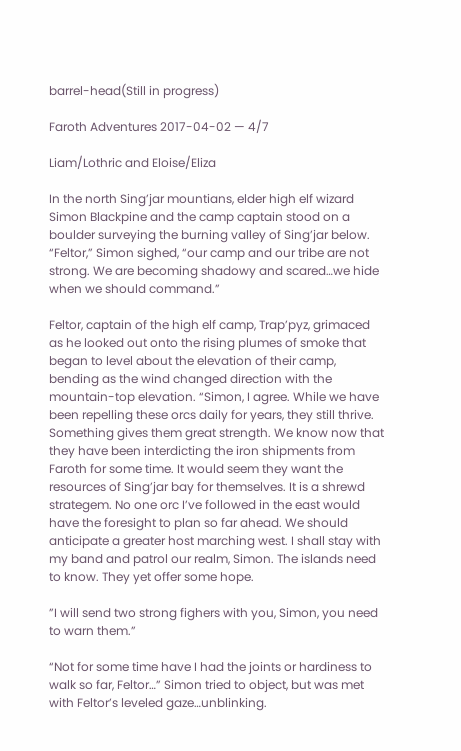barrel-head(Still in progress)

Faroth Adventures 2017-04-02 — 4/7

Liam/Lothric and Eloise/Eliza

In the north Sing’jar mountians, elder high elf wizard Simon Blackpine and the camp captain stood on a boulder surveying the burning valley of Sing’jar below. “Feltor,” Simon sighed, “our camp and our tribe are not strong. We are becoming shadowy and scared…we hide when we should command.”

Feltor, captain of the high elf camp, Trap’pyz, grimaced as he looked out onto the rising plumes of smoke that began to level about the elevation of their camp, bending as the wind changed direction with the mountain-top elevation. “Simon, I agree. While we have been repelling these orcs daily for years, they still thrive. Something gives them great strength. We know now that they have been interdicting the iron shipments from Faroth for some time. It would seem they want the resources of Sing’jar bay for themselves. It is a shrewd strategem. No one orc I’ve followed in the east would have the foresight to plan so far ahead. We should anticipate a greater host marching west. I shall stay with my band and patrol our realm, Simon. The islands need to know. They yet offer some hope.

”I will send two strong fighers with you, Simon, you need to warn them.”

“Not for some time have I had the joints or hardiness to walk so far, Feltor…” Simon tried to object, but was met with Feltor’s leveled gaze…unblinking.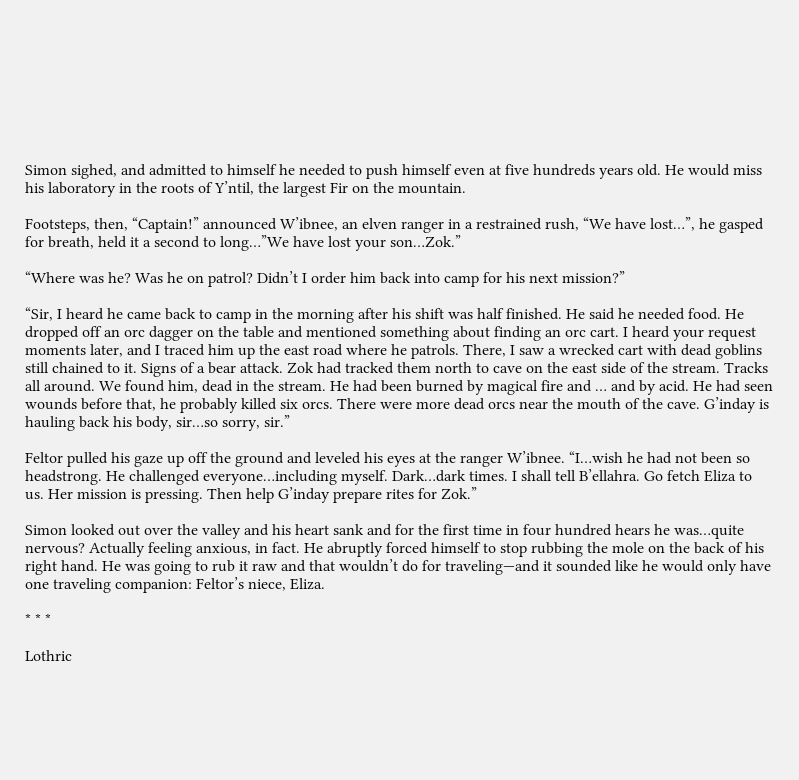Simon sighed, and admitted to himself he needed to push himself even at five hundreds years old. He would miss his laboratory in the roots of Y’ntil, the largest Fir on the mountain.

Footsteps, then, “Captain!” announced W’ibnee, an elven ranger in a restrained rush, “We have lost…”, he gasped for breath, held it a second to long…”We have lost your son…Zok.”

“Where was he? Was he on patrol? Didn’t I order him back into camp for his next mission?”

“Sir, I heard he came back to camp in the morning after his shift was half finished. He said he needed food. He dropped off an orc dagger on the table and mentioned something about finding an orc cart. I heard your request moments later, and I traced him up the east road where he patrols. There, I saw a wrecked cart with dead goblins still chained to it. Signs of a bear attack. Zok had tracked them north to cave on the east side of the stream. Tracks all around. We found him, dead in the stream. He had been burned by magical fire and … and by acid. He had seen wounds before that, he probably killed six orcs. There were more dead orcs near the mouth of the cave. G’inday is hauling back his body, sir…so sorry, sir.”

Feltor pulled his gaze up off the ground and leveled his eyes at the ranger W’ibnee. “I…wish he had not been so headstrong. He challenged everyone…including myself. Dark…dark times. I shall tell B’ellahra. Go fetch Eliza to us. Her mission is pressing. Then help G’inday prepare rites for Zok.”

Simon looked out over the valley and his heart sank and for the first time in four hundred hears he was…quite nervous? Actually feeling anxious, in fact. He abruptly forced himself to stop rubbing the mole on the back of his right hand. He was going to rub it raw and that wouldn’t do for traveling—and it sounded like he would only have one traveling companion: Feltor’s niece, Eliza.

* * *

Lothric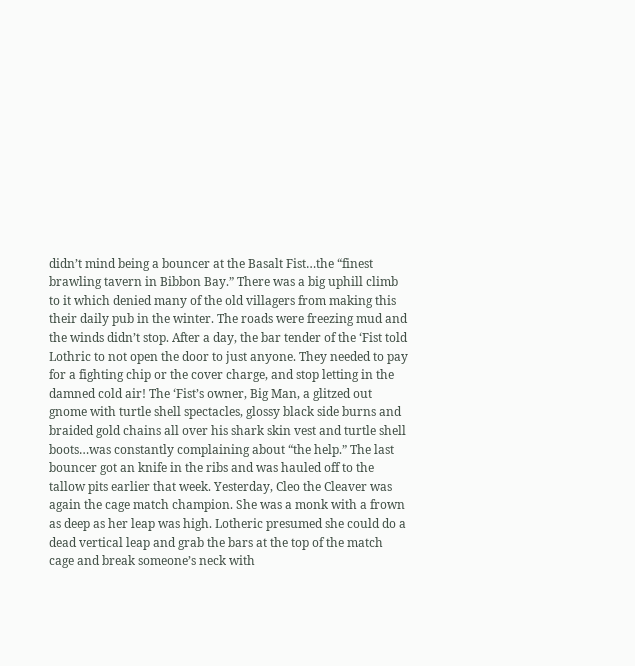didn’t mind being a bouncer at the Basalt Fist…the “finest brawling tavern in Bibbon Bay.” There was a big uphill climb to it which denied many of the old villagers from making this their daily pub in the winter. The roads were freezing mud and the winds didn’t stop. After a day, the bar tender of the ‘Fist told Lothric to not open the door to just anyone. They needed to pay for a fighting chip or the cover charge, and stop letting in the damned cold air! The ‘Fist’s owner, Big Man, a glitzed out gnome with turtle shell spectacles, glossy black side burns and braided gold chains all over his shark skin vest and turtle shell boots…was constantly complaining about “the help.” The last bouncer got an knife in the ribs and was hauled off to the tallow pits earlier that week. Yesterday, Cleo the Cleaver was again the cage match champion. She was a monk with a frown as deep as her leap was high. Lotheric presumed she could do a dead vertical leap and grab the bars at the top of the match cage and break someone’s neck with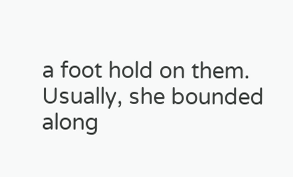a foot hold on them. Usually, she bounded along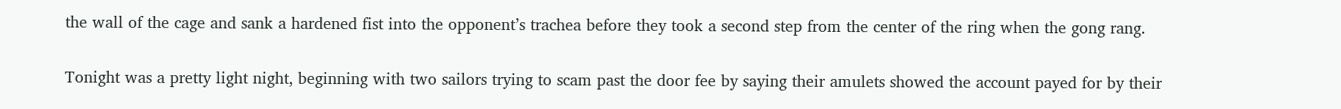the wall of the cage and sank a hardened fist into the opponent’s trachea before they took a second step from the center of the ring when the gong rang.

Tonight was a pretty light night, beginning with two sailors trying to scam past the door fee by saying their amulets showed the account payed for by their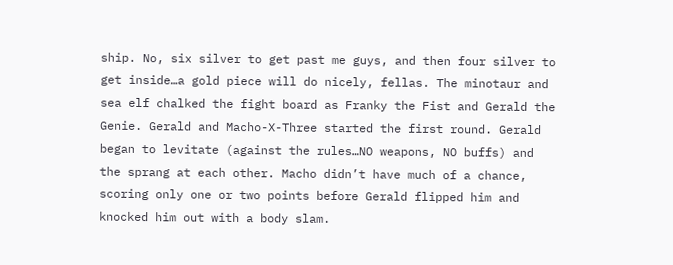ship. No, six silver to get past me guys, and then four silver to get inside…a gold piece will do nicely, fellas. The minotaur and sea elf chalked the fight board as Franky the Fist and Gerald the Genie. Gerald and Macho-X-Three started the first round. Gerald began to levitate (against the rules…NO weapons, NO buffs) and the sprang at each other. Macho didn’t have much of a chance, scoring only one or two points before Gerald flipped him and knocked him out with a body slam.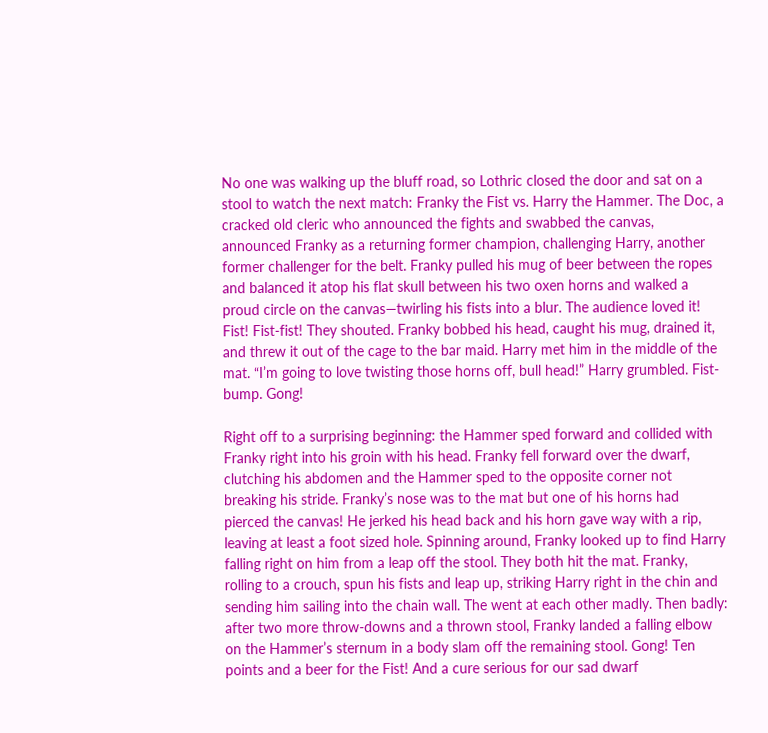No one was walking up the bluff road, so Lothric closed the door and sat on a stool to watch the next match: Franky the Fist vs. Harry the Hammer. The Doc, a cracked old cleric who announced the fights and swabbed the canvas, announced Franky as a returning former champion, challenging Harry, another former challenger for the belt. Franky pulled his mug of beer between the ropes and balanced it atop his flat skull between his two oxen horns and walked a proud circle on the canvas—twirling his fists into a blur. The audience loved it! Fist! Fist-fist! They shouted. Franky bobbed his head, caught his mug, drained it, and threw it out of the cage to the bar maid. Harry met him in the middle of the mat. “I’m going to love twisting those horns off, bull head!” Harry grumbled. Fist-bump. Gong!

Right off to a surprising beginning: the Hammer sped forward and collided with Franky right into his groin with his head. Franky fell forward over the dwarf, clutching his abdomen and the Hammer sped to the opposite corner not breaking his stride. Franky’s nose was to the mat but one of his horns had pierced the canvas! He jerked his head back and his horn gave way with a rip, leaving at least a foot sized hole. Spinning around, Franky looked up to find Harry falling right on him from a leap off the stool. They both hit the mat. Franky, rolling to a crouch, spun his fists and leap up, striking Harry right in the chin and sending him sailing into the chain wall. The went at each other madly. Then badly: after two more throw-downs and a thrown stool, Franky landed a falling elbow on the Hammer’s sternum in a body slam off the remaining stool. Gong! Ten points and a beer for the Fist! And a cure serious for our sad dwarf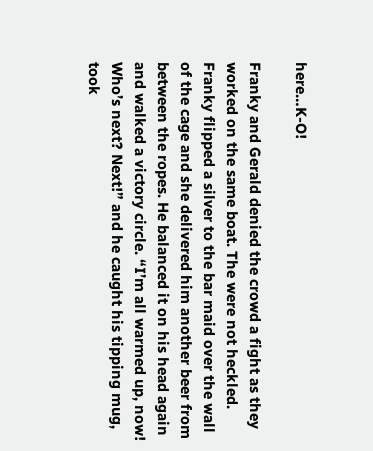here…K-O!

Franky and Gerald denied the crowd a fight as they worked on the same boat. The were not heckled. Franky flipped a silver to the bar maid over the wall of the cage and she delivered him another beer from between the ropes. He balanced it on his head again and walked a victory circle. “I’m all warmed up, now! Who’s next? Next!” and he caught his tipping mug, took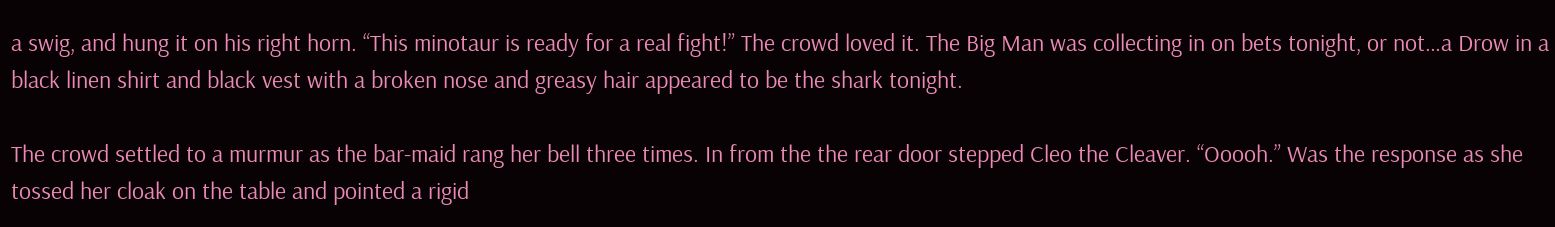a swig, and hung it on his right horn. “This minotaur is ready for a real fight!” The crowd loved it. The Big Man was collecting in on bets tonight, or not…a Drow in a black linen shirt and black vest with a broken nose and greasy hair appeared to be the shark tonight.

The crowd settled to a murmur as the bar-maid rang her bell three times. In from the the rear door stepped Cleo the Cleaver. “Ooooh.” Was the response as she tossed her cloak on the table and pointed a rigid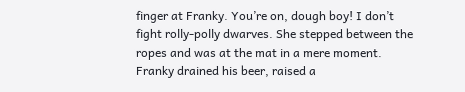finger at Franky. You’re on, dough boy! I don’t fight rolly-polly dwarves. She stepped between the ropes and was at the mat in a mere moment. Franky drained his beer, raised a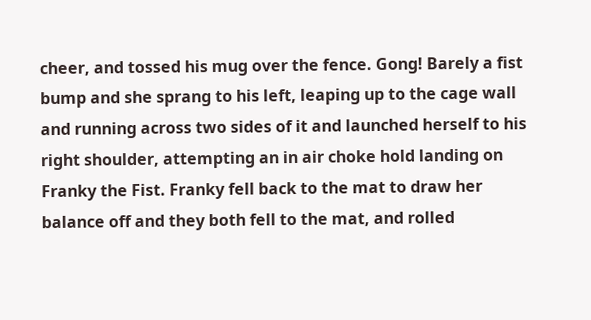cheer, and tossed his mug over the fence. Gong! Barely a fist bump and she sprang to his left, leaping up to the cage wall and running across two sides of it and launched herself to his right shoulder, attempting an in air choke hold landing on Franky the Fist. Franky fell back to the mat to draw her balance off and they both fell to the mat, and rolled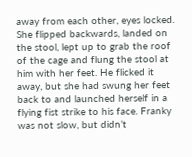away from each other, eyes locked. She flipped backwards, landed on the stool, lept up to grab the roof of the cage and flung the stool at him with her feet. He flicked it away, but she had swung her feet back to and launched herself in a flying fist strike to his face. Franky was not slow, but didn’t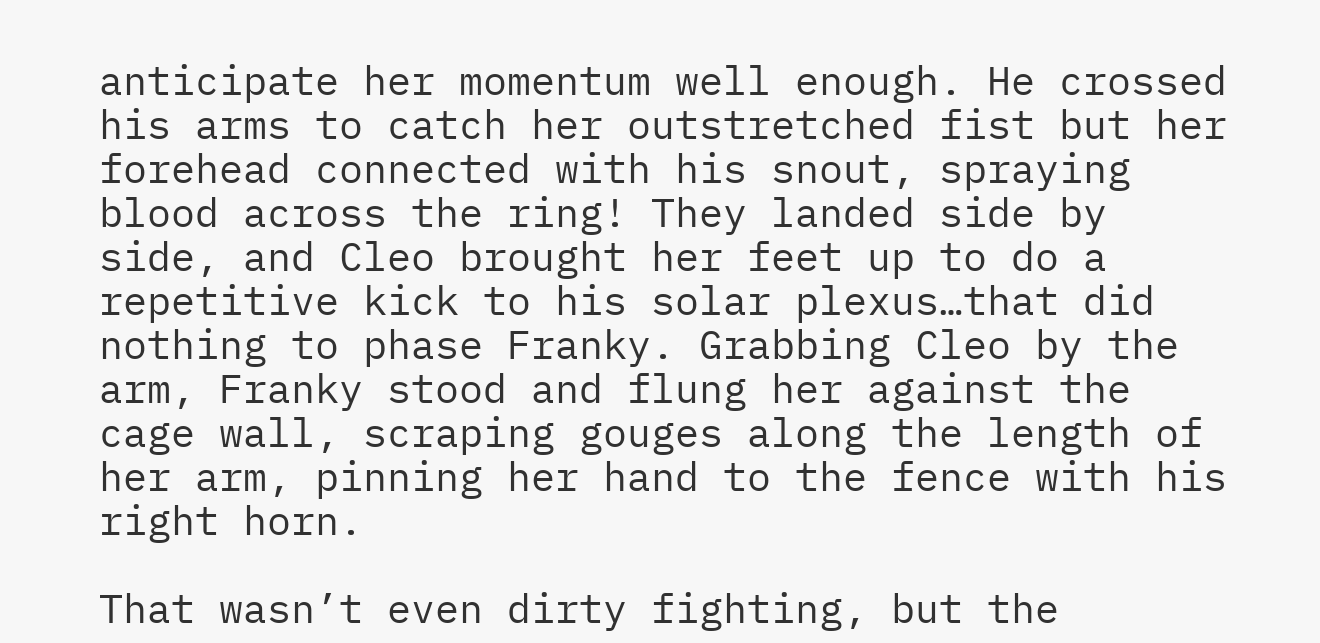anticipate her momentum well enough. He crossed his arms to catch her outstretched fist but her forehead connected with his snout, spraying blood across the ring! They landed side by side, and Cleo brought her feet up to do a repetitive kick to his solar plexus…that did nothing to phase Franky. Grabbing Cleo by the arm, Franky stood and flung her against the cage wall, scraping gouges along the length of her arm, pinning her hand to the fence with his right horn.

That wasn’t even dirty fighting, but the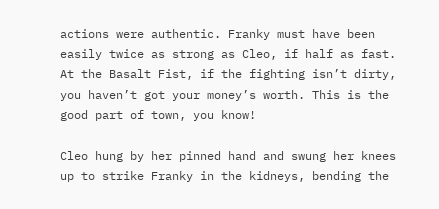actions were authentic. Franky must have been easily twice as strong as Cleo, if half as fast. At the Basalt Fist, if the fighting isn’t dirty, you haven’t got your money’s worth. This is the good part of town, you know!

Cleo hung by her pinned hand and swung her knees up to strike Franky in the kidneys, bending the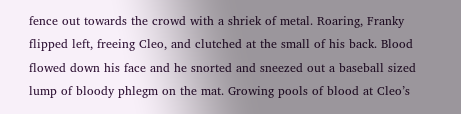fence out towards the crowd with a shriek of metal. Roaring, Franky flipped left, freeing Cleo, and clutched at the small of his back. Blood flowed down his face and he snorted and sneezed out a baseball sized lump of bloody phlegm on the mat. Growing pools of blood at Cleo’s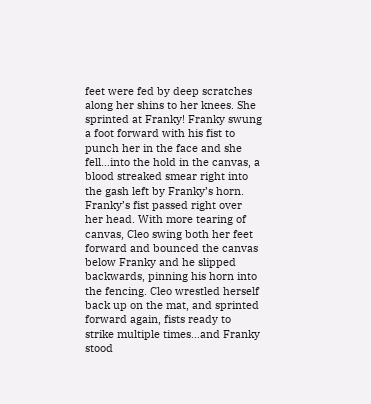feet were fed by deep scratches along her shins to her knees. She sprinted at Franky! Franky swung a foot forward with his fist to punch her in the face and she fell…into the hold in the canvas, a blood streaked smear right into the gash left by Franky’s horn. Franky’s fist passed right over her head. With more tearing of canvas, Cleo swing both her feet forward and bounced the canvas below Franky and he slipped backwards, pinning his horn into the fencing. Cleo wrestled herself back up on the mat, and sprinted forward again, fists ready to strike multiple times…and Franky stood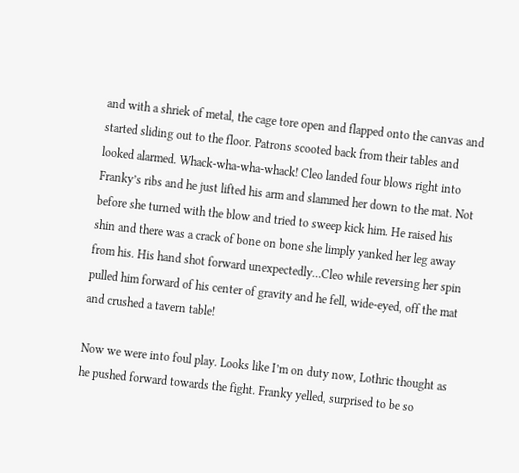and with a shriek of metal, the cage tore open and flapped onto the canvas and started sliding out to the floor. Patrons scooted back from their tables and looked alarmed. Whack-wha-wha-whack! Cleo landed four blows right into Franky’s ribs and he just lifted his arm and slammed her down to the mat. Not before she turned with the blow and tried to sweep kick him. He raised his shin and there was a crack of bone on bone she limply yanked her leg away from his. His hand shot forward unexpectedly…Cleo while reversing her spin pulled him forward of his center of gravity and he fell, wide-eyed, off the mat and crushed a tavern table!

Now we were into foul play. Looks like I’m on duty now, Lothric thought as he pushed forward towards the fight. Franky yelled, surprised to be so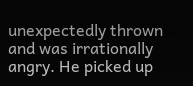unexpectedly thrown and was irrationally angry. He picked up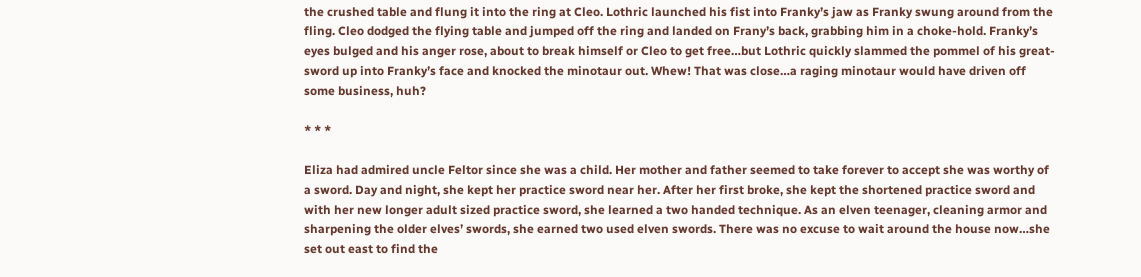the crushed table and flung it into the ring at Cleo. Lothric launched his fist into Franky’s jaw as Franky swung around from the fling. Cleo dodged the flying table and jumped off the ring and landed on Frany’s back, grabbing him in a choke-hold. Franky’s eyes bulged and his anger rose, about to break himself or Cleo to get free…but Lothric quickly slammed the pommel of his great-sword up into Franky’s face and knocked the minotaur out. Whew! That was close…a raging minotaur would have driven off some business, huh?

* * *

Eliza had admired uncle Feltor since she was a child. Her mother and father seemed to take forever to accept she was worthy of a sword. Day and night, she kept her practice sword near her. After her first broke, she kept the shortened practice sword and with her new longer adult sized practice sword, she learned a two handed technique. As an elven teenager, cleaning armor and sharpening the older elves’ swords, she earned two used elven swords. There was no excuse to wait around the house now…she set out east to find the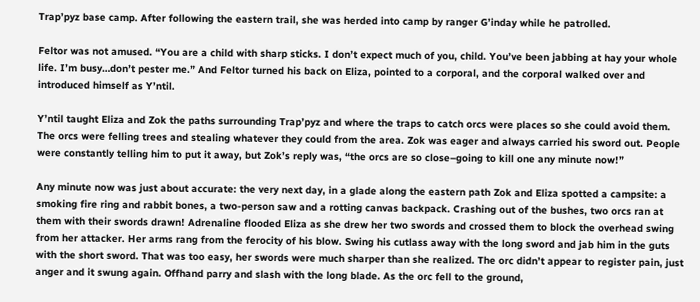Trap’pyz base camp. After following the eastern trail, she was herded into camp by ranger G’inday while he patrolled.

Feltor was not amused. “You are a child with sharp sticks. I don’t expect much of you, child. You’ve been jabbing at hay your whole life. I’m busy…don’t pester me.” And Feltor turned his back on Eliza, pointed to a corporal, and the corporal walked over and introduced himself as Y’ntil.

Y’ntil taught Eliza and Zok the paths surrounding Trap’pyz and where the traps to catch orcs were places so she could avoid them. The orcs were felling trees and stealing whatever they could from the area. Zok was eager and always carried his sword out. People were constantly telling him to put it away, but Zok’s reply was, “the orcs are so close–going to kill one any minute now!”

Any minute now was just about accurate: the very next day, in a glade along the eastern path Zok and Eliza spotted a campsite: a smoking fire ring and rabbit bones, a two-person saw and a rotting canvas backpack. Crashing out of the bushes, two orcs ran at them with their swords drawn! Adrenaline flooded Eliza as she drew her two swords and crossed them to block the overhead swing from her attacker. Her arms rang from the ferocity of his blow. Swing his cutlass away with the long sword and jab him in the guts with the short sword. That was too easy, her swords were much sharper than she realized. The orc didn’t appear to register pain, just anger and it swung again. Offhand parry and slash with the long blade. As the orc fell to the ground,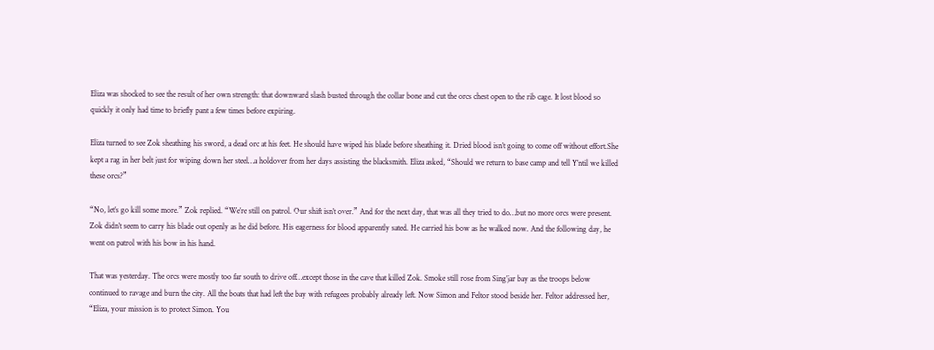Eliza was shocked to see the result of her own strength: that downward slash busted through the collar bone and cut the orcs chest open to the rib cage. It lost blood so quickly it only had time to briefly pant a few times before expiring.

Eliza turned to see Zok sheathing his sword, a dead orc at his feet. He should have wiped his blade before sheathing it. Dried blood isn’t going to come off without effort.She kept a rag in her belt just for wiping down her steel…a holdover from her days assisting the blacksmith. Eliza asked, “Should we return to base camp and tell Y’ntil we killed these orcs?”

“No, let’s go kill some more.” Zok replied. “We’re still on patrol. Our shift isn’t over.” And for the next day, that was all they tried to do…but no more orcs were present. Zok didn’t seem to carry his blade out openly as he did before. His eagerness for blood apparently sated. He carried his bow as he walked now. And the following day, he went on patrol with his bow in his hand.

That was yesterday. The orcs were mostly too far south to drive off…except those in the cave that killed Zok. Smoke still rose from Sing’jar bay as the troops below continued to ravage and burn the city. All the boats that had left the bay with refugees probably already left. Now Simon and Feltor stood beside her. Feltor addressed her, “Eliza, your mission is to protect Simon. You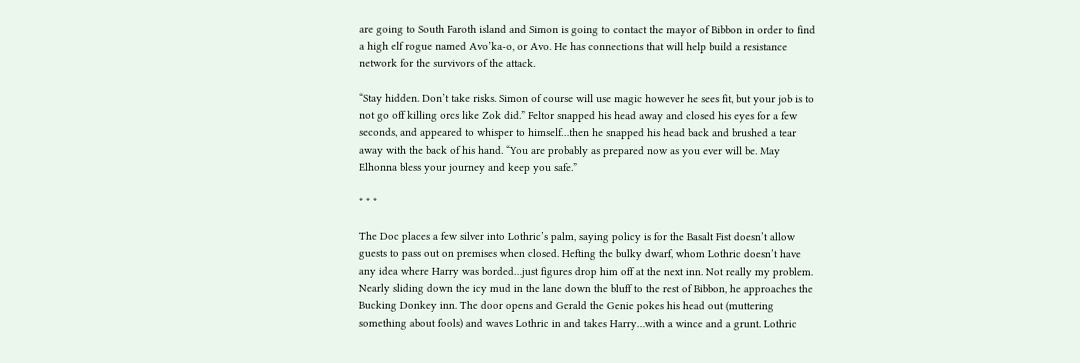are going to South Faroth island and Simon is going to contact the mayor of Bibbon in order to find a high elf rogue named Avo’ka-o, or Avo. He has connections that will help build a resistance network for the survivors of the attack.

“Stay hidden. Don’t take risks. Simon of course will use magic however he sees fit, but your job is to not go off killing orcs like Zok did.” Feltor snapped his head away and closed his eyes for a few seconds, and appeared to whisper to himself…then he snapped his head back and brushed a tear away with the back of his hand. “You are probably as prepared now as you ever will be. May Elhonna bless your journey and keep you safe.”

* * *

The Doc places a few silver into Lothric’s palm, saying policy is for the Basalt Fist doesn’t allow guests to pass out on premises when closed. Hefting the bulky dwarf, whom Lothric doesn’t have any idea where Harry was borded…just figures drop him off at the next inn. Not really my problem. Nearly sliding down the icy mud in the lane down the bluff to the rest of Bibbon, he approaches the Bucking Donkey inn. The door opens and Gerald the Genie pokes his head out (muttering something about fools) and waves Lothric in and takes Harry…with a wince and a grunt. Lothric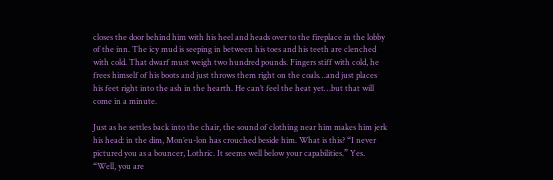closes the door behind him with his heel and heads over to the fireplace in the lobby of the inn. The icy mud is seeping in between his toes and his teeth are clenched with cold. That dwarf must weigh two hundred pounds. Fingers stiff with cold, he frees himself of his boots and just throws them right on the coals…and just places his feet right into the ash in the hearth. He can’t feel the heat yet…but that will come in a minute.

Just as he settles back into the chair, the sound of clothing near him makes him jerk his head: in the dim, Mon’eu-lon has crouched beside him. What is this? “I never pictured you as a bouncer, Lothric. It seems well below your capabilities.” Yes. “Well, you are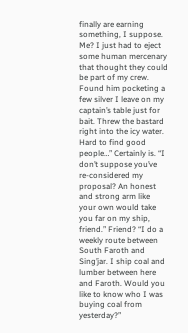finally are earning something, I suppose. Me? I just had to eject some human mercenary that thought they could be part of my crew. Found him pocketing a few silver I leave on my captain’s table just for bait. Threw the bastard right into the icy water. Hard to find good people…” Certainly is. “I don’t suppose you’ve re-considered my proposal? An honest and strong arm like your own would take you far on my ship, friend.” Friend? “I do a weekly route between South Faroth and Sing’jar. I ship coal and lumber between here and Faroth. Would you like to know who I was buying coal from yesterday?”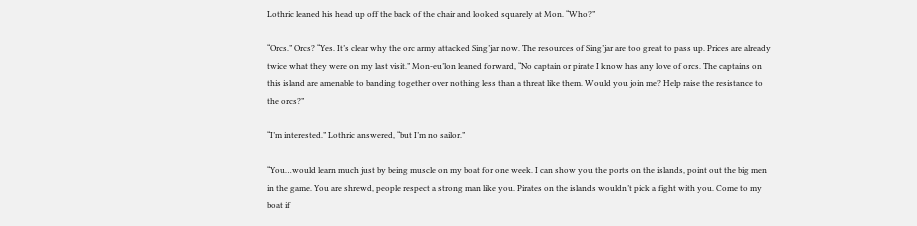Lothric leaned his head up off the back of the chair and looked squarely at Mon. “Who?”

“Orcs.” Orcs? “Yes. It’s clear why the orc army attacked Sing’jar now. The resources of Sing’jar are too great to pass up. Prices are already twice what they were on my last visit.” Mon-eu’lon leaned forward, “No captain or pirate I know has any love of orcs. The captains on this island are amenable to banding together over nothing less than a threat like them. Would you join me? Help raise the resistance to the orcs?”

“I’m interested.” Lothric answered, “but I’m no sailor.”

“You…would learn much just by being muscle on my boat for one week. I can show you the ports on the islands, point out the big men in the game. You are shrewd, people respect a strong man like you. Pirates on the islands wouldn’t pick a fight with you. Come to my boat if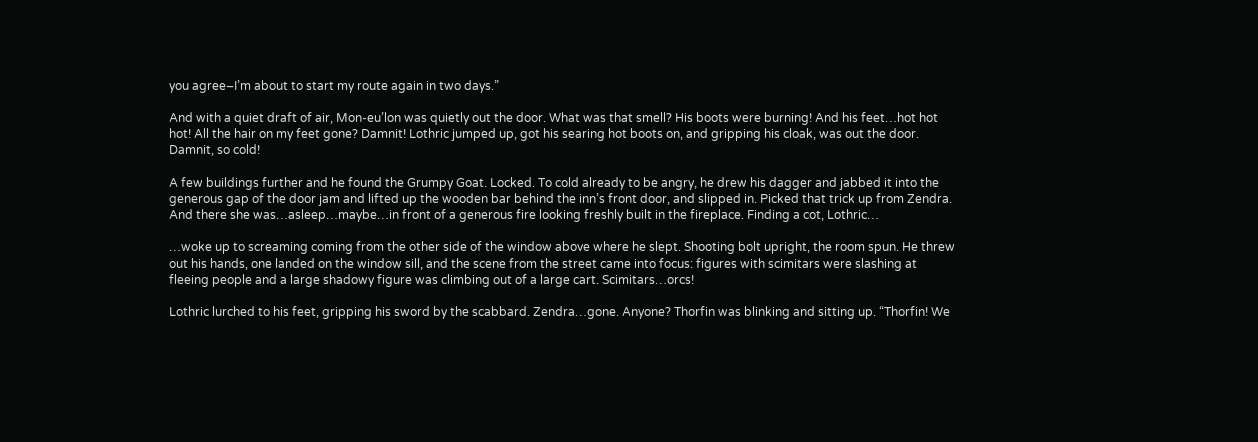you agree–I’m about to start my route again in two days.”

And with a quiet draft of air, Mon-eu’lon was quietly out the door. What was that smell? His boots were burning! And his feet…hot hot hot! All the hair on my feet gone? Damnit! Lothric jumped up, got his searing hot boots on, and gripping his cloak, was out the door. Damnit, so cold!

A few buildings further and he found the Grumpy Goat. Locked. To cold already to be angry, he drew his dagger and jabbed it into the generous gap of the door jam and lifted up the wooden bar behind the inn’s front door, and slipped in. Picked that trick up from Zendra. And there she was…asleep…maybe…in front of a generous fire looking freshly built in the fireplace. Finding a cot, Lothric…

…woke up to screaming coming from the other side of the window above where he slept. Shooting bolt upright, the room spun. He threw out his hands, one landed on the window sill, and the scene from the street came into focus: figures with scimitars were slashing at fleeing people and a large shadowy figure was climbing out of a large cart. Scimitars…orcs!

Lothric lurched to his feet, gripping his sword by the scabbard. Zendra…gone. Anyone? Thorfin was blinking and sitting up. “Thorfin! We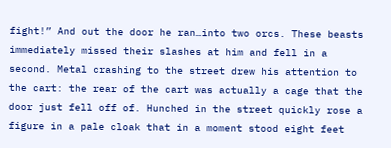fight!” And out the door he ran…into two orcs. These beasts immediately missed their slashes at him and fell in a second. Metal crashing to the street drew his attention to the cart: the rear of the cart was actually a cage that the door just fell off of. Hunched in the street quickly rose a figure in a pale cloak that in a moment stood eight feet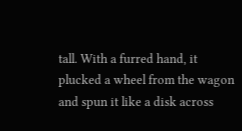tall. With a furred hand, it plucked a wheel from the wagon and spun it like a disk across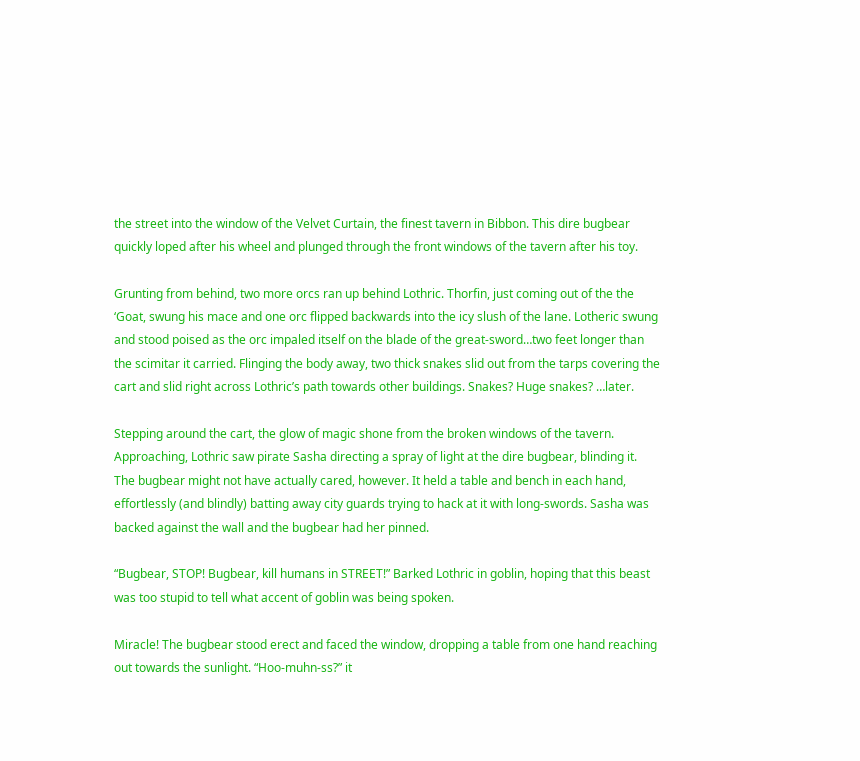the street into the window of the Velvet Curtain, the finest tavern in Bibbon. This dire bugbear quickly loped after his wheel and plunged through the front windows of the tavern after his toy.

Grunting from behind, two more orcs ran up behind Lothric. Thorfin, just coming out of the the ‘Goat, swung his mace and one orc flipped backwards into the icy slush of the lane. Lotheric swung and stood poised as the orc impaled itself on the blade of the great-sword…two feet longer than the scimitar it carried. Flinging the body away, two thick snakes slid out from the tarps covering the cart and slid right across Lothric’s path towards other buildings. Snakes? Huge snakes? …later.

Stepping around the cart, the glow of magic shone from the broken windows of the tavern. Approaching, Lothric saw pirate Sasha directing a spray of light at the dire bugbear, blinding it. The bugbear might not have actually cared, however. It held a table and bench in each hand, effortlessly (and blindly) batting away city guards trying to hack at it with long-swords. Sasha was backed against the wall and the bugbear had her pinned.

“Bugbear, STOP! Bugbear, kill humans in STREET!” Barked Lothric in goblin, hoping that this beast was too stupid to tell what accent of goblin was being spoken.

Miracle! The bugbear stood erect and faced the window, dropping a table from one hand reaching out towards the sunlight. “Hoo-muhn-ss?” it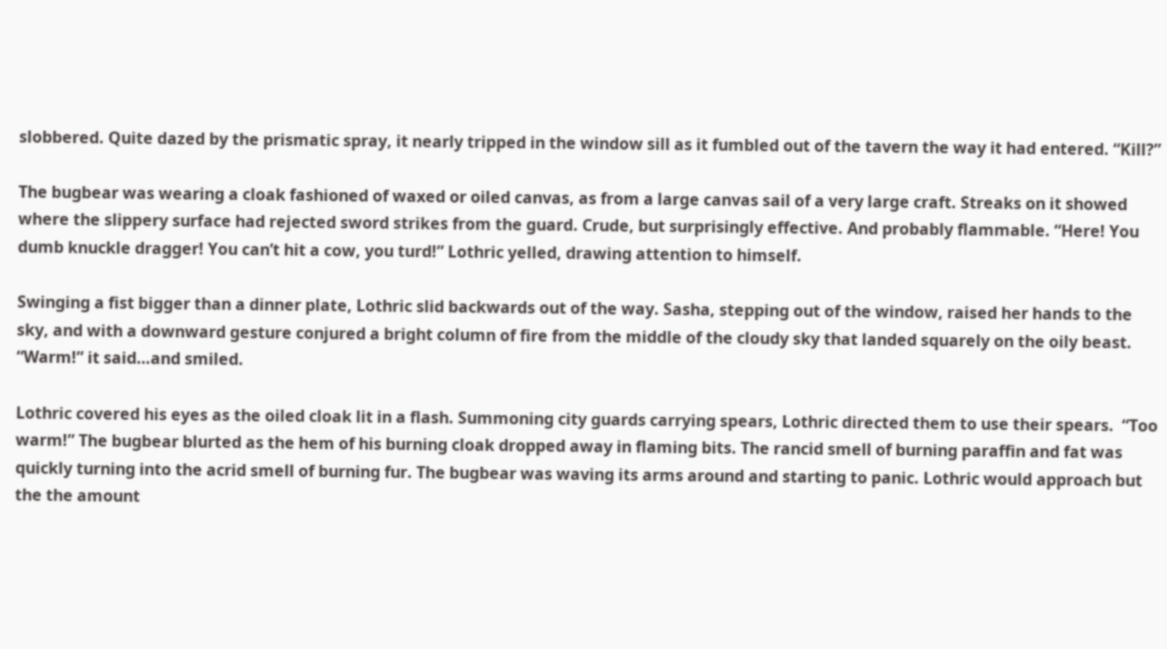slobbered. Quite dazed by the prismatic spray, it nearly tripped in the window sill as it fumbled out of the tavern the way it had entered. “Kill?”

The bugbear was wearing a cloak fashioned of waxed or oiled canvas, as from a large canvas sail of a very large craft. Streaks on it showed where the slippery surface had rejected sword strikes from the guard. Crude, but surprisingly effective. And probably flammable. “Here! You dumb knuckle dragger! You can’t hit a cow, you turd!” Lothric yelled, drawing attention to himself.

Swinging a fist bigger than a dinner plate, Lothric slid backwards out of the way. Sasha, stepping out of the window, raised her hands to the sky, and with a downward gesture conjured a bright column of fire from the middle of the cloudy sky that landed squarely on the oily beast. “Warm!” it said…and smiled.

Lothric covered his eyes as the oiled cloak lit in a flash. Summoning city guards carrying spears, Lothric directed them to use their spears.  “Too warm!” The bugbear blurted as the hem of his burning cloak dropped away in flaming bits. The rancid smell of burning paraffin and fat was quickly turning into the acrid smell of burning fur. The bugbear was waving its arms around and starting to panic. Lothric would approach but the the amount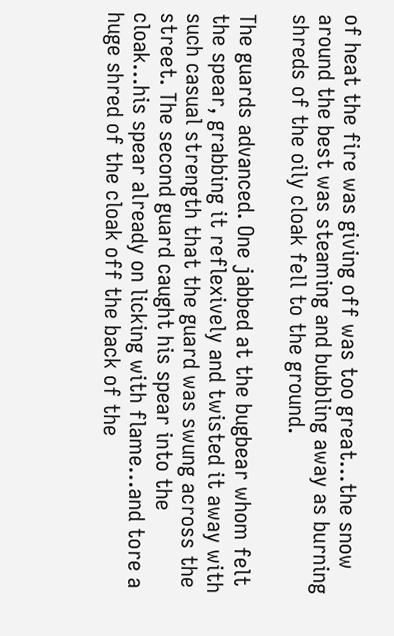of heat the fire was giving off was too great…the snow around the best was steaming and bubbling away as burning shreds of the oily cloak fell to the ground.

The guards advanced. One jabbed at the bugbear whom felt the spear, grabbing it reflexively and twisted it away with such casual strength that the guard was swung across the street. The second guard caught his spear into the cloak…his spear already on licking with flame…and tore a huge shred of the cloak off the back of the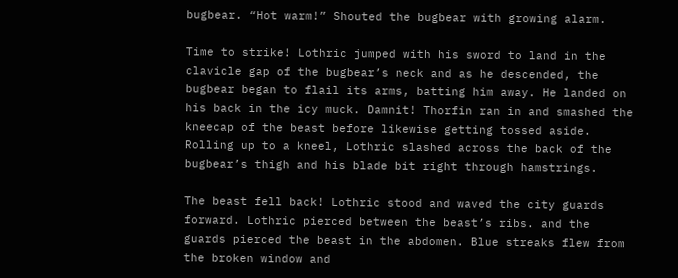bugbear. “Hot warm!” Shouted the bugbear with growing alarm.

Time to strike! Lothric jumped with his sword to land in the clavicle gap of the bugbear’s neck and as he descended, the bugbear began to flail its arms, batting him away. He landed on his back in the icy muck. Damnit! Thorfin ran in and smashed the kneecap of the beast before likewise getting tossed aside. Rolling up to a kneel, Lothric slashed across the back of the bugbear’s thigh and his blade bit right through hamstrings.

The beast fell back! Lothric stood and waved the city guards forward. Lothric pierced between the beast’s ribs. and the guards pierced the beast in the abdomen. Blue streaks flew from the broken window and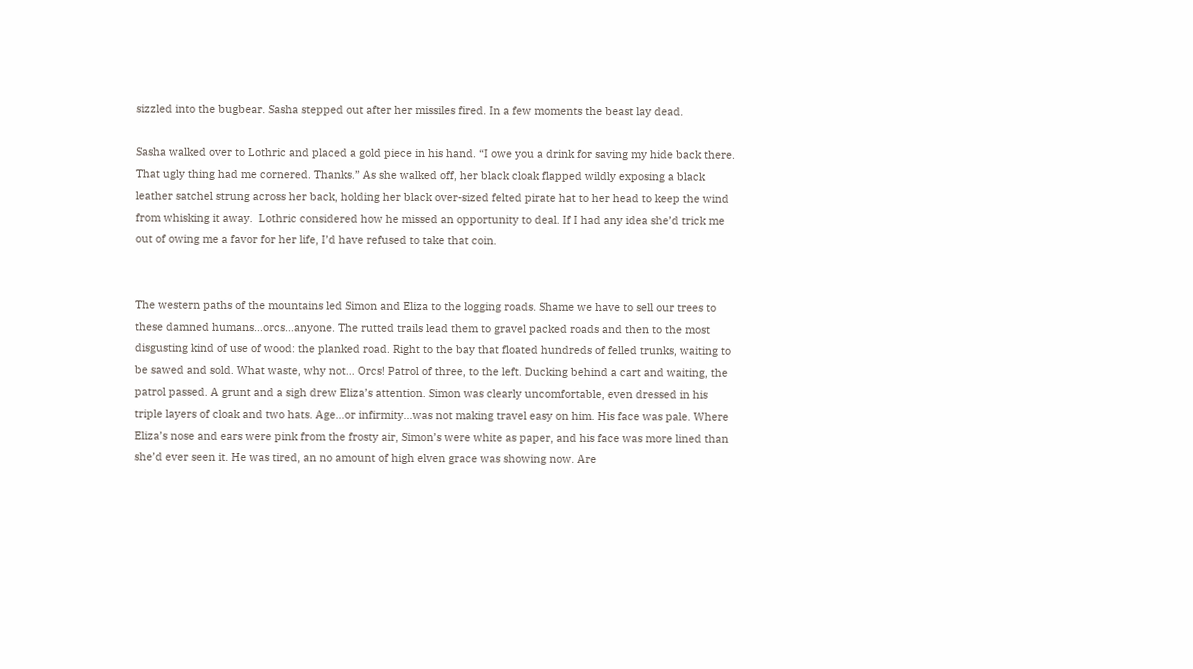sizzled into the bugbear. Sasha stepped out after her missiles fired. In a few moments the beast lay dead.

Sasha walked over to Lothric and placed a gold piece in his hand. “I owe you a drink for saving my hide back there. That ugly thing had me cornered. Thanks.” As she walked off, her black cloak flapped wildly exposing a black leather satchel strung across her back, holding her black over-sized felted pirate hat to her head to keep the wind from whisking it away.  Lothric considered how he missed an opportunity to deal. If I had any idea she’d trick me out of owing me a favor for her life, I’d have refused to take that coin.


The western paths of the mountains led Simon and Eliza to the logging roads. Shame we have to sell our trees to these damned humans…orcs…anyone. The rutted trails lead them to gravel packed roads and then to the most disgusting kind of use of wood: the planked road. Right to the bay that floated hundreds of felled trunks, waiting to be sawed and sold. What waste, why not… Orcs! Patrol of three, to the left. Ducking behind a cart and waiting, the patrol passed. A grunt and a sigh drew Eliza’s attention. Simon was clearly uncomfortable, even dressed in his triple layers of cloak and two hats. Age…or infirmity…was not making travel easy on him. His face was pale. Where Eliza’s nose and ears were pink from the frosty air, Simon’s were white as paper, and his face was more lined than she’d ever seen it. He was tired, an no amount of high elven grace was showing now. Are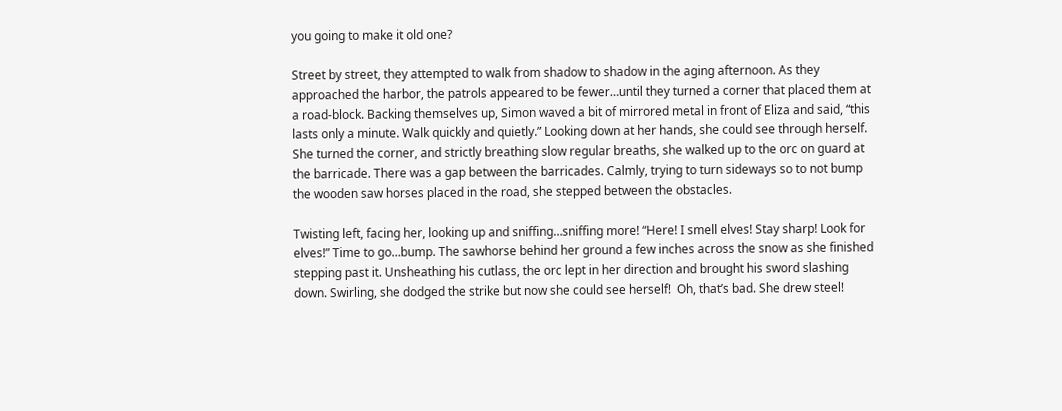you going to make it old one?

Street by street, they attempted to walk from shadow to shadow in the aging afternoon. As they approached the harbor, the patrols appeared to be fewer…until they turned a corner that placed them at a road-block. Backing themselves up, Simon waved a bit of mirrored metal in front of Eliza and said, “this lasts only a minute. Walk quickly and quietly.” Looking down at her hands, she could see through herself. She turned the corner, and strictly breathing slow regular breaths, she walked up to the orc on guard at the barricade. There was a gap between the barricades. Calmly, trying to turn sideways so to not bump the wooden saw horses placed in the road, she stepped between the obstacles.

Twisting left, facing her, looking up and sniffing…sniffing more! “Here! I smell elves! Stay sharp! Look for elves!” Time to go…bump. The sawhorse behind her ground a few inches across the snow as she finished stepping past it. Unsheathing his cutlass, the orc lept in her direction and brought his sword slashing down. Swirling, she dodged the strike but now she could see herself!  Oh, that’s bad. She drew steel!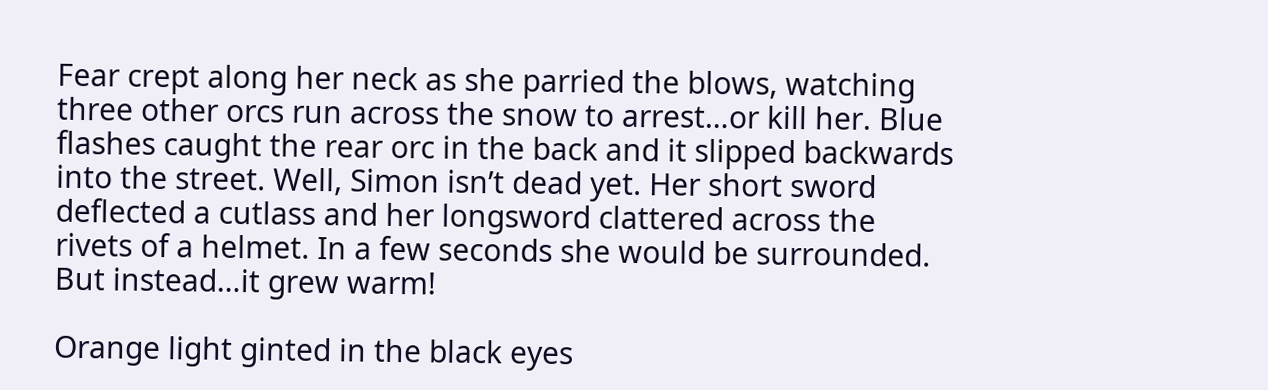Fear crept along her neck as she parried the blows, watching three other orcs run across the snow to arrest…or kill her. Blue flashes caught the rear orc in the back and it slipped backwards into the street. Well, Simon isn’t dead yet. Her short sword deflected a cutlass and her longsword clattered across the rivets of a helmet. In a few seconds she would be surrounded. But instead…it grew warm!

Orange light ginted in the black eyes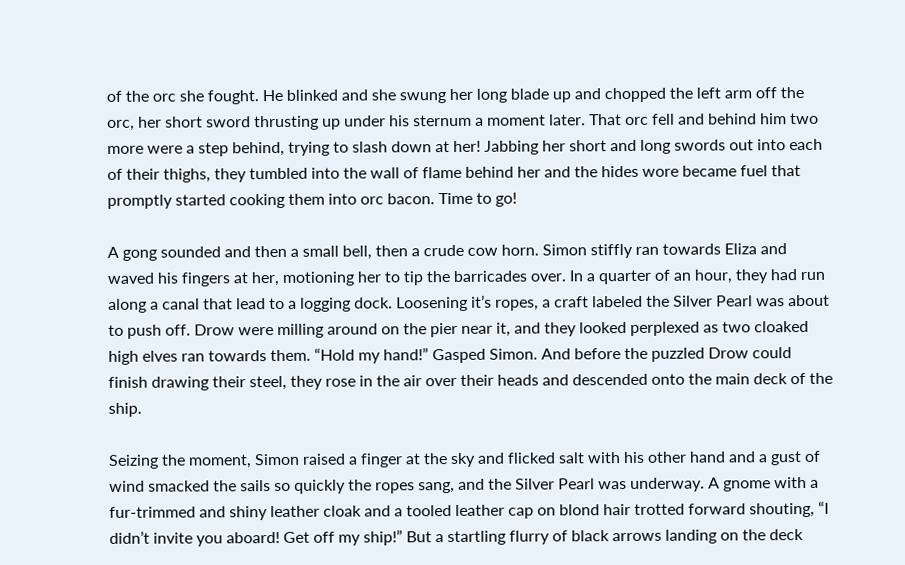of the orc she fought. He blinked and she swung her long blade up and chopped the left arm off the orc, her short sword thrusting up under his sternum a moment later. That orc fell and behind him two more were a step behind, trying to slash down at her! Jabbing her short and long swords out into each of their thighs, they tumbled into the wall of flame behind her and the hides wore became fuel that promptly started cooking them into orc bacon. Time to go!

A gong sounded and then a small bell, then a crude cow horn. Simon stiffly ran towards Eliza and waved his fingers at her, motioning her to tip the barricades over. In a quarter of an hour, they had run along a canal that lead to a logging dock. Loosening it’s ropes, a craft labeled the Silver Pearl was about to push off. Drow were milling around on the pier near it, and they looked perplexed as two cloaked high elves ran towards them. “Hold my hand!” Gasped Simon. And before the puzzled Drow could finish drawing their steel, they rose in the air over their heads and descended onto the main deck of the ship.

Seizing the moment, Simon raised a finger at the sky and flicked salt with his other hand and a gust of wind smacked the sails so quickly the ropes sang, and the Silver Pearl was underway. A gnome with a fur-trimmed and shiny leather cloak and a tooled leather cap on blond hair trotted forward shouting, “I didn’t invite you aboard! Get off my ship!” But a startling flurry of black arrows landing on the deck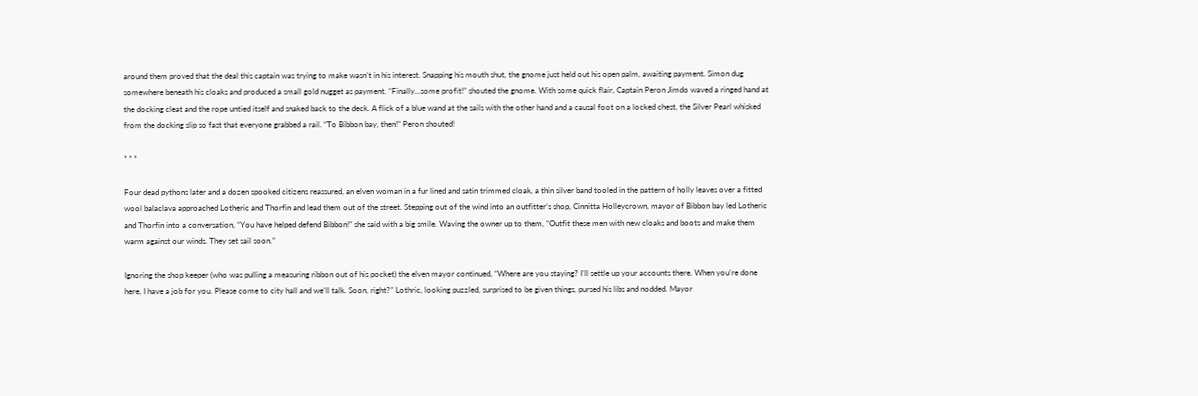around them proved that the deal this captain was trying to make wasn’t in his interest. Snapping his mouth shut, the gnome just held out his open palm, awaiting payment. Simon dug somewhere beneath his cloaks and produced a small gold nugget as payment. “Finally…some profit!” shouted the gnome. With some quick flair, Captain Peron Jimdo waved a ringed hand at the docking cleat and the rope untied itself and snaked back to the deck. A flick of a blue wand at the sails with the other hand and a causal foot on a locked chest, the Silver Pearl whisked from the docking slip so fast that everyone grabbed a rail. “To Bibbon bay, then!” Peron shouted!

* * *

Four dead pythons later and a dozen spooked citizens reassured, an elven woman in a fur lined and satin trimmed cloak, a thin silver band tooled in the pattern of holly leaves over a fitted wool balaclava approached Lotheric and Thorfin and lead them out of the street. Stepping out of the wind into an outfitter’s shop, Cinnitta Holleycrown, mayor of Bibbon bay led Lotheric and Thorfin into a conversation, “You have helped defend Bibbon!” she said with a big smile. Waving the owner up to them, “Outfit these men with new cloaks and boots and make them warm against our winds. They set sail soon.”

Ignoring the shop keeper (who was pulling a measuring ribbon out of his pocket) the elven mayor continued, “Where are you staying? I’ll settle up your accounts there. When you’re done here, I have a job for you. Please come to city hall and we’ll talk. Soon, right?” Lothric, looking puzzled, surprised to be given things, pursed his libs and nodded. Mayor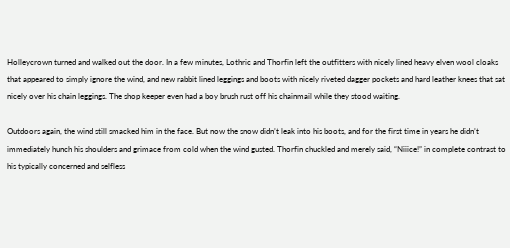Holleycrown turned and walked out the door. In a few minutes, Lothric and Thorfin left the outfitters with nicely lined heavy elven wool cloaks that appeared to simply ignore the wind, and new rabbit lined leggings and boots with nicely riveted dagger pockets and hard leather knees that sat nicely over his chain leggings. The shop keeper even had a boy brush rust off his chainmail while they stood waiting.

Outdoors again, the wind still smacked him in the face. But now the snow didn’t leak into his boots, and for the first time in years he didn’t immediately hunch his shoulders and grimace from cold when the wind gusted. Thorfin chuckled and merely said, “Niiice!” in complete contrast to his typically concerned and selfless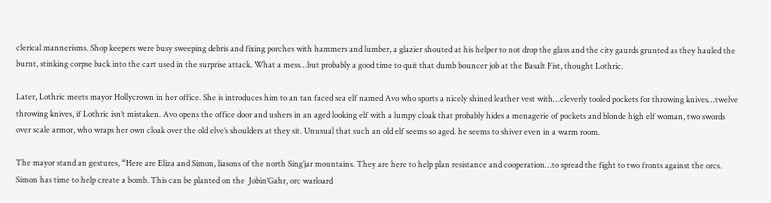clerical mannerisms. Shop keepers were busy sweeping debris and fixing porches with hammers and lumber, a glazier shouted at his helper to not drop the glass and the city gaurds grunted as they hauled the burnt, stinking corpse back into the cart used in the surprise attack. What a mess…but probably a good time to quit that dumb bouncer job at the Basalt Fist, thought Lothric.

Later, Lothric meets mayor Hollycrown in her office. She is introduces him to an tan faced sea elf named Avo who sports a nicely shined leather vest with…cleverly tooled pockets for throwing knives…twelve throwing knives, if Lothric isn’t mistaken. Avo opens the office door and ushers in an aged looking elf with a lumpy cloak that probably hides a menagerie of pockets and blonde high elf woman, two swords over scale armor, who wraps her own cloak over the old elve’s shoulders at they sit. Unusual that such an old elf seems so aged. he seems to shiver even in a warm room.

The mayor stand an gestures, “Here are Eliza and Simon, liasons of the north Sing’jar mountains. They are here to help plan resistance and cooperation…to spread the fight to two fronts against the orcs. Simon has time to help create a bomb. This can be planted on the  Jobin’Gahr, orc warloard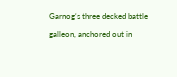Garnog‘s three decked battle galleon, anchored out in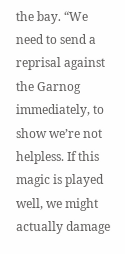the bay. “We need to send a reprisal against the Garnog immediately, to show we’re not helpless. If this magic is played well, we might actually damage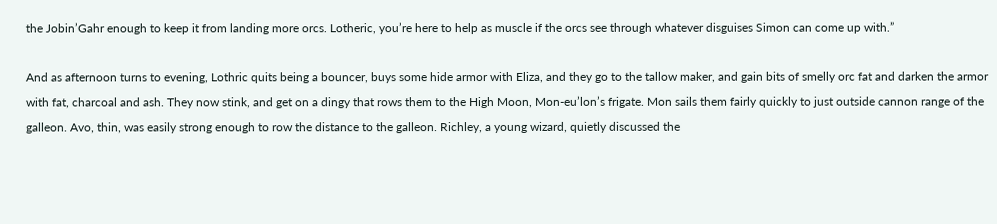the Jobin’Gahr enough to keep it from landing more orcs. Lotheric, you’re here to help as muscle if the orcs see through whatever disguises Simon can come up with.”

And as afternoon turns to evening, Lothric quits being a bouncer, buys some hide armor with Eliza, and they go to the tallow maker, and gain bits of smelly orc fat and darken the armor with fat, charcoal and ash. They now stink, and get on a dingy that rows them to the High Moon, Mon-eu’lon’s frigate. Mon sails them fairly quickly to just outside cannon range of the galleon. Avo, thin, was easily strong enough to row the distance to the galleon. Richley, a young wizard, quietly discussed the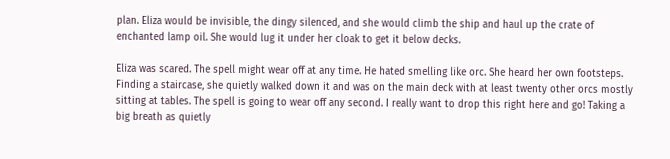plan. Eliza would be invisible, the dingy silenced, and she would climb the ship and haul up the crate of enchanted lamp oil. She would lug it under her cloak to get it below decks.

Eliza was scared. The spell might wear off at any time. He hated smelling like orc. She heard her own footsteps. Finding a staircase, she quietly walked down it and was on the main deck with at least twenty other orcs mostly sitting at tables. The spell is going to wear off any second. I really want to drop this right here and go! Taking a big breath as quietly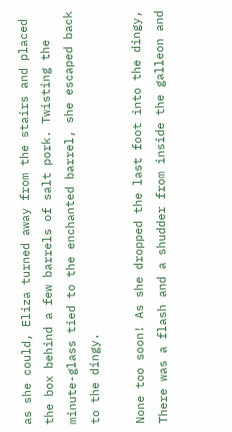as she could, Eliza turned away from the stairs and placed the box behind a few barrels of salt pork. Twisting the minute-glass tied to the enchanted barrel, she escaped back to the dingy.

None too soon! As she dropped the last foot into the dingy, There was a flash and a shudder from inside the galleon and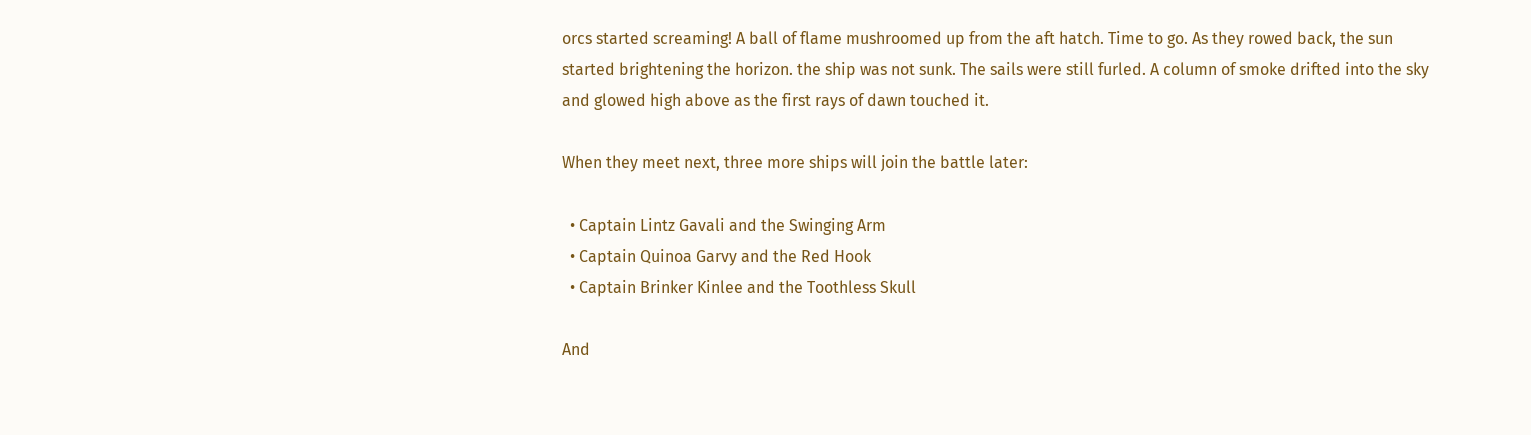orcs started screaming! A ball of flame mushroomed up from the aft hatch. Time to go. As they rowed back, the sun started brightening the horizon. the ship was not sunk. The sails were still furled. A column of smoke drifted into the sky and glowed high above as the first rays of dawn touched it.

When they meet next, three more ships will join the battle later:

  • Captain Lintz Gavali and the Swinging Arm
  • Captain Quinoa Garvy and the Red Hook
  • Captain Brinker Kinlee and the Toothless Skull

And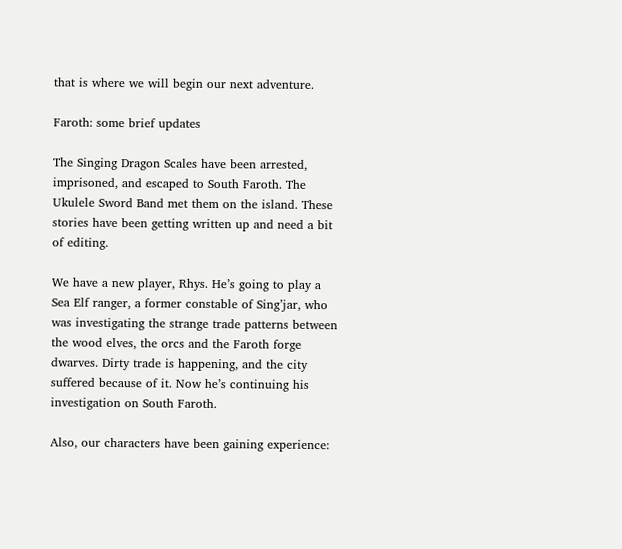that is where we will begin our next adventure.

Faroth: some brief updates

The Singing Dragon Scales have been arrested, imprisoned, and escaped to South Faroth. The Ukulele Sword Band met them on the island. These stories have been getting written up and need a bit of editing.

We have a new player, Rhys. He’s going to play a Sea Elf ranger, a former constable of Sing’jar, who was investigating the strange trade patterns between the wood elves, the orcs and the Faroth forge dwarves. Dirty trade is happening, and the city suffered because of it. Now he’s continuing his investigation on South Faroth.

Also, our characters have been gaining experience: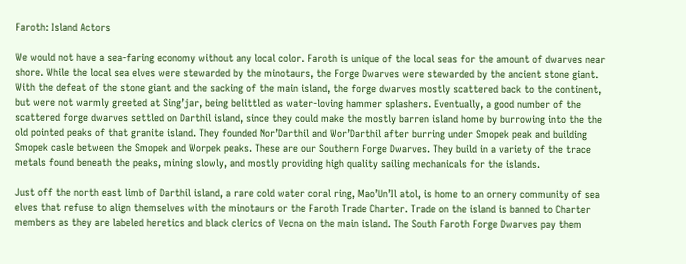Faroth: Island Actors

We would not have a sea-faring economy without any local color. Faroth is unique of the local seas for the amount of dwarves near shore. While the local sea elves were stewarded by the minotaurs, the Forge Dwarves were stewarded by the ancient stone giant. With the defeat of the stone giant and the sacking of the main island, the forge dwarves mostly scattered back to the continent, but were not warmly greeted at Sing’jar, being belittled as water-loving hammer splashers. Eventually, a good number of the scattered forge dwarves settled on Darthil island, since they could make the mostly barren island home by burrowing into the the old pointed peaks of that granite island. They founded Nor’Darthil and Wor’Darthil after burring under Smopek peak and building Smopek casle between the Smopek and Worpek peaks. These are our Southern Forge Dwarves. They build in a variety of the trace metals found beneath the peaks, mining slowly, and mostly providing high quality sailing mechanicals for the islands.

Just off the north east limb of Darthil island, a rare cold water coral ring, Mao’Un’Il atol, is home to an ornery community of sea elves that refuse to align themselves with the minotaurs or the Faroth Trade Charter. Trade on the island is banned to Charter members as they are labeled heretics and black clerics of Vecna on the main island. The South Faroth Forge Dwarves pay them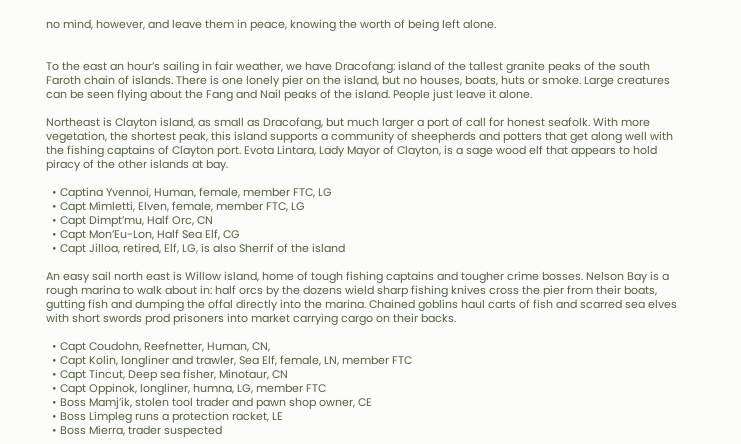no mind, however, and leave them in peace, knowing the worth of being left alone.


To the east an hour’s sailing in fair weather, we have Dracofang: island of the tallest granite peaks of the south Faroth chain of islands. There is one lonely pier on the island, but no houses, boats, huts or smoke. Large creatures can be seen flying about the Fang and Nail peaks of the island. People just leave it alone.

Northeast is Clayton island, as small as Dracofang, but much larger a port of call for honest seafolk. With more vegetation, the shortest peak, this island supports a community of sheepherds and potters that get along well with the fishing captains of Clayton port. Evota Lintara, Lady Mayor of Clayton, is a sage wood elf that appears to hold piracy of the other islands at bay.

  • Captina Yvennoi, Human, female, member FTC, LG
  • Capt Mimletti, Elven, female, member FTC, LG
  • Capt Dimpt’mu, Half Orc, CN
  • Capt Mon’Eu-Lon, Half Sea Elf, CG
  • Capt Jilloa, retired, Elf, LG, is also Sherrif of the island

An easy sail north east is Willow island, home of tough fishing captains and tougher crime bosses. Nelson Bay is a rough marina to walk about in: half orcs by the dozens wield sharp fishing knives cross the pier from their boats, gutting fish and dumping the offal directly into the marina. Chained goblins haul carts of fish and scarred sea elves with short swords prod prisoners into market carrying cargo on their backs.

  • Capt Coudohn, Reefnetter, Human, CN,
  • Capt Kolin, longliner and trawler, Sea Elf, female, LN, member FTC
  • Capt Tincut, Deep sea fisher, Minotaur, CN
  • Capt Oppinok, longliner, humna, LG, member FTC
  • Boss Mamj’ik, stolen tool trader and pawn shop owner, CE
  • Boss Limpleg runs a protection racket, LE
  • Boss Mierra, trader suspected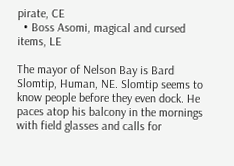pirate, CE
  • Boss Asomi, magical and cursed items, LE

The mayor of Nelson Bay is Bard Slomtip, Human, NE. Slomtip seems to know people before they even dock. He paces atop his balcony in the mornings with field glasses and calls for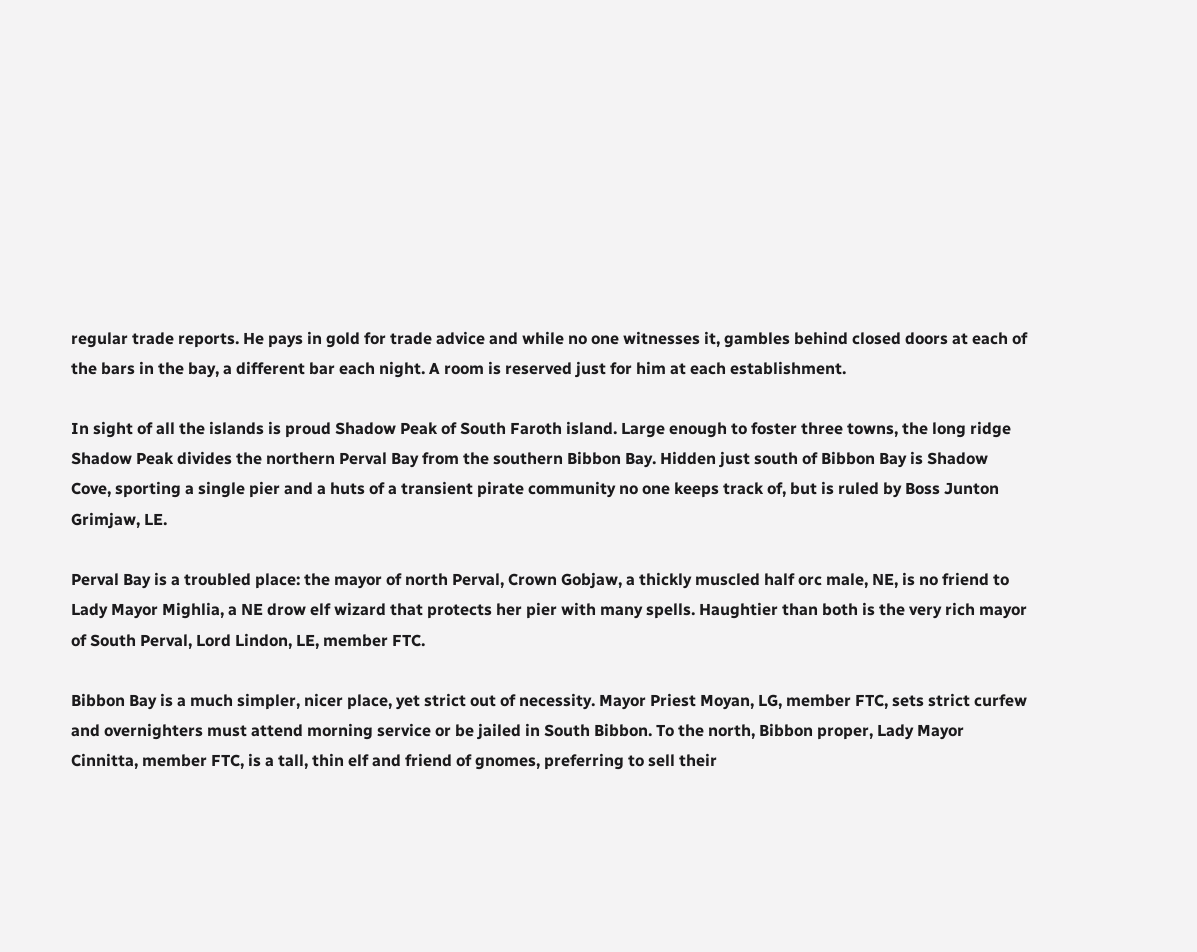regular trade reports. He pays in gold for trade advice and while no one witnesses it, gambles behind closed doors at each of the bars in the bay, a different bar each night. A room is reserved just for him at each establishment.

In sight of all the islands is proud Shadow Peak of South Faroth island. Large enough to foster three towns, the long ridge Shadow Peak divides the northern Perval Bay from the southern Bibbon Bay. Hidden just south of Bibbon Bay is Shadow Cove, sporting a single pier and a huts of a transient pirate community no one keeps track of, but is ruled by Boss Junton Grimjaw, LE.

Perval Bay is a troubled place: the mayor of north Perval, Crown Gobjaw, a thickly muscled half orc male, NE, is no friend to Lady Mayor Mighlia, a NE drow elf wizard that protects her pier with many spells. Haughtier than both is the very rich mayor of South Perval, Lord Lindon, LE, member FTC.

Bibbon Bay is a much simpler, nicer place, yet strict out of necessity. Mayor Priest Moyan, LG, member FTC, sets strict curfew and overnighters must attend morning service or be jailed in South Bibbon. To the north, Bibbon proper, Lady Mayor Cinnitta, member FTC, is a tall, thin elf and friend of gnomes, preferring to sell their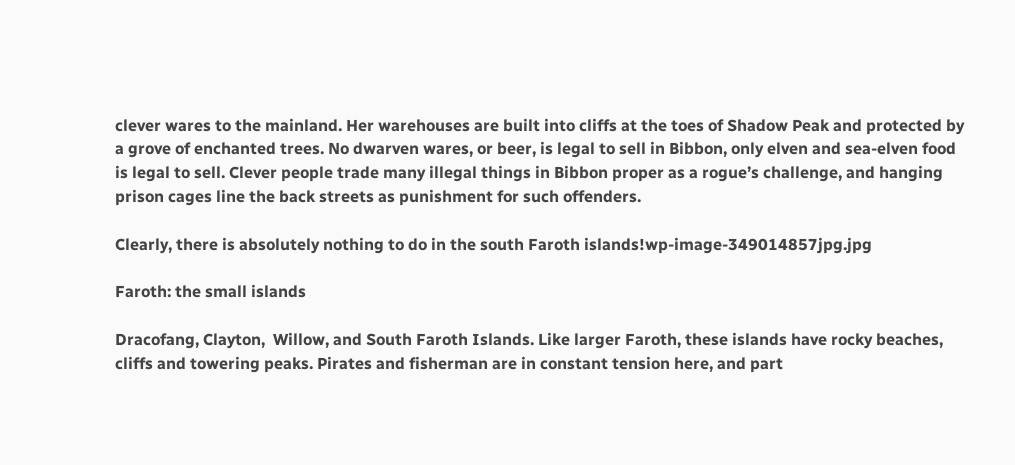clever wares to the mainland. Her warehouses are built into cliffs at the toes of Shadow Peak and protected by a grove of enchanted trees. No dwarven wares, or beer, is legal to sell in Bibbon, only elven and sea-elven food is legal to sell. Clever people trade many illegal things in Bibbon proper as a rogue’s challenge, and hanging prison cages line the back streets as punishment for such offenders.

Clearly, there is absolutely nothing to do in the south Faroth islands!wp-image-349014857jpg.jpg

Faroth: the small islands

Dracofang, Clayton,  Willow, and South Faroth Islands. Like larger Faroth, these islands have rocky beaches, cliffs and towering peaks. Pirates and fisherman are in constant tension here, and part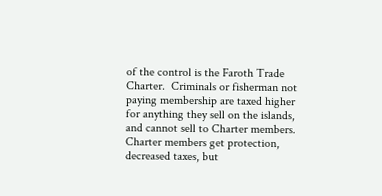of the control is the Faroth Trade Charter.  Criminals or fisherman not paying membership are taxed higher for anything they sell on the islands, and cannot sell to Charter members. Charter members get protection, decreased taxes, but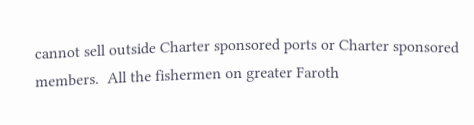cannot sell outside Charter sponsored ports or Charter sponsored members.  All the fishermen on greater Faroth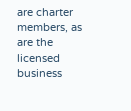are charter members, as are the licensed business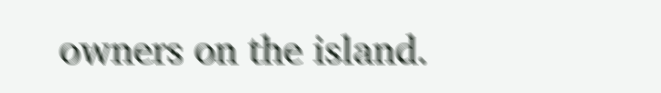owners on the island.